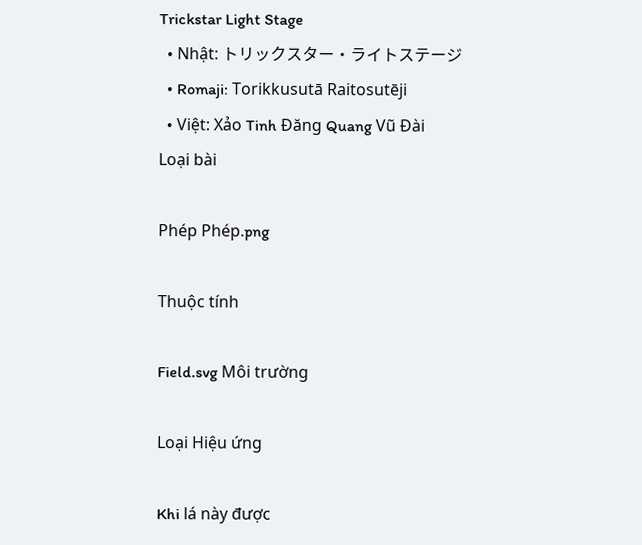Trickstar Light Stage
  • Nhật: トリックスター・ライトステージ
  • Romaji: Torikkusutā Raitosutēji
  • Việt: Xảo Tinh Đăng Quang Vũ Đài
Loại bài

Phép Phép.png

Thuộc tính

Field.svg Môi trường

Loại Hiệu ứng

Khi lá này được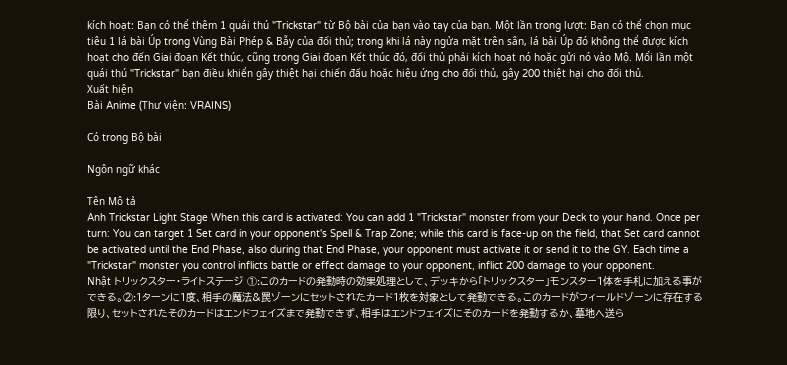kích hoạt: Bạn có thể thêm 1 quái thú "Trickstar" từ Bộ bài của bạn vào tay của bạn. Một lần trong lượt: Bạn có thể chọn mục tiêu 1 lá bài Úp trong Vùng Bài Phép & Bẫy của đối thủ; trong khi lá này ngửa mặt trên sân, lá bài Úp đó không thể được kích hoạt cho đến Giai đoạn Kết thúc, cũng trong Giai đoạn Kết thúc đó, đối thủ phải kích hoạt nó hoặc gửi nó vào Mộ. Mổi lần một quái thú "Trickstar" bạn điều khiển gây thiệt hại chiến đấu hoặc hiệu ứng cho đối thủ, gây 200 thiệt hại cho đối thủ.
Xuất hiện
Bài Anime (Thư viện: VRAINS)

Có trong Bộ bài

Ngôn ngữ khác

Tên Mô tả
Anh Trickstar Light Stage When this card is activated: You can add 1 "Trickstar" monster from your Deck to your hand. Once per turn: You can target 1 Set card in your opponent's Spell & Trap Zone; while this card is face-up on the field, that Set card cannot be activated until the End Phase, also during that End Phase, your opponent must activate it or send it to the GY. Each time a "Trickstar" monster you control inflicts battle or effect damage to your opponent, inflict 200 damage to your opponent.
Nhật トリックスター・ライトステージ ①:このカードの発動時の効果処理として、デッキから「トリックスター」モンスター1体を手札に加える事ができる。②:1ターンに1度、相手の魔法&罠ゾーンにセットされたカード1枚を対象として発動できる。このカードがフィールドゾーンに存在する限り、セットされたそのカードはエンドフェイズまで発動できず、相手はエンドフェイズにそのカードを発動するか、墓地へ送ら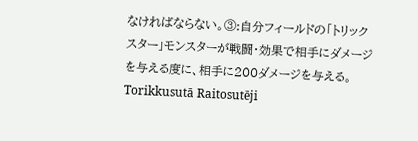なければならない。③:自分フィールドの「トリックスター」モンスターが戦闘・効果で相手にダメージを与える度に、相手に200ダメージを与える。
Torikkusutā Raitosutēji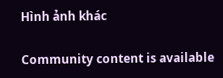Hình ảnh khác

Community content is available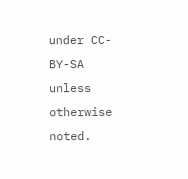under CC-BY-SA unless otherwise noted.